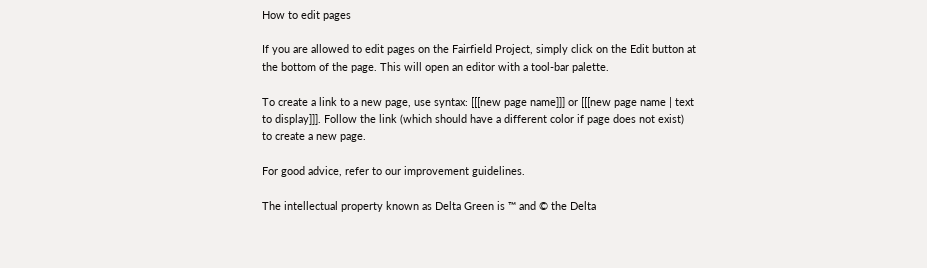How to edit pages

If you are allowed to edit pages on the Fairfield Project, simply click on the Edit button at the bottom of the page. This will open an editor with a tool-bar palette.

To create a link to a new page, use syntax: [[[new page name]]] or [[[new page name | text to display]]]. Follow the link (which should have a different color if page does not exist) to create a new page.

For good advice, refer to our improvement guidelines.

The intellectual property known as Delta Green is ™ and © the Delta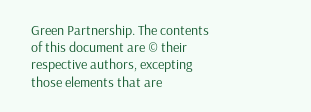Green Partnership. The contents of this document are © their respective authors, excepting those elements that are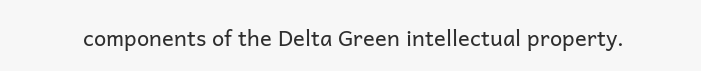components of the Delta Green intellectual property.